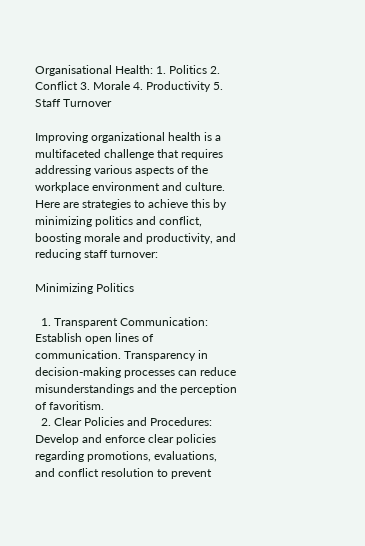Organisational Health: 1. Politics 2. Conflict 3. Morale 4. Productivity 5. Staff Turnover

Improving organizational health is a multifaceted challenge that requires addressing various aspects of the workplace environment and culture. Here are strategies to achieve this by minimizing politics and conflict, boosting morale and productivity, and reducing staff turnover:

Minimizing Politics

  1. Transparent Communication: Establish open lines of communication. Transparency in decision-making processes can reduce misunderstandings and the perception of favoritism.
  2. Clear Policies and Procedures: Develop and enforce clear policies regarding promotions, evaluations, and conflict resolution to prevent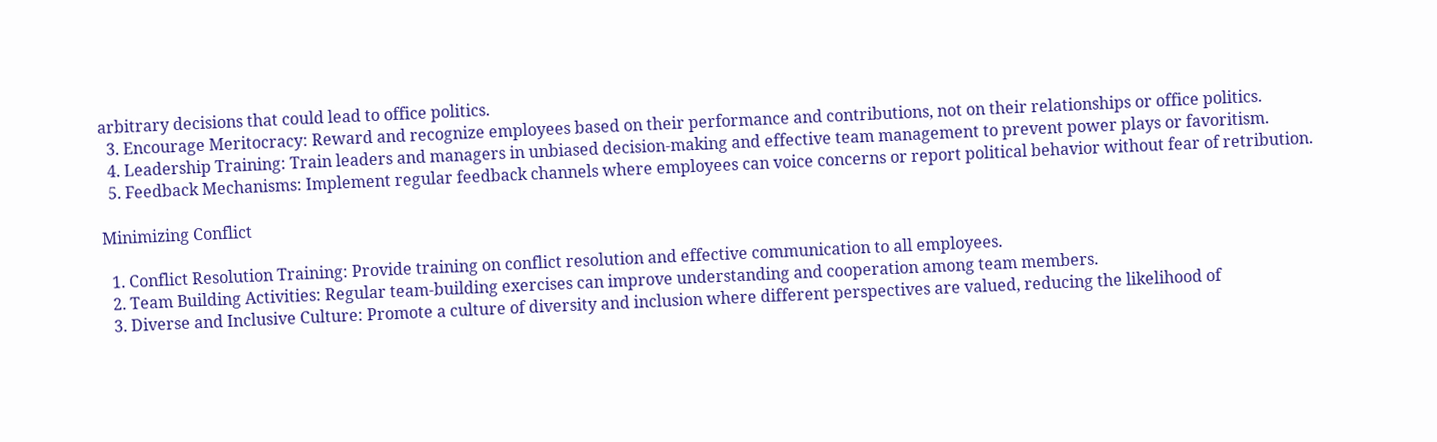arbitrary decisions that could lead to office politics.
  3. Encourage Meritocracy: Reward and recognize employees based on their performance and contributions, not on their relationships or office politics.
  4. Leadership Training: Train leaders and managers in unbiased decision-making and effective team management to prevent power plays or favoritism.
  5. Feedback Mechanisms: Implement regular feedback channels where employees can voice concerns or report political behavior without fear of retribution.

Minimizing Conflict

  1. Conflict Resolution Training: Provide training on conflict resolution and effective communication to all employees.
  2. Team Building Activities: Regular team-building exercises can improve understanding and cooperation among team members.
  3. Diverse and Inclusive Culture: Promote a culture of diversity and inclusion where different perspectives are valued, reducing the likelihood of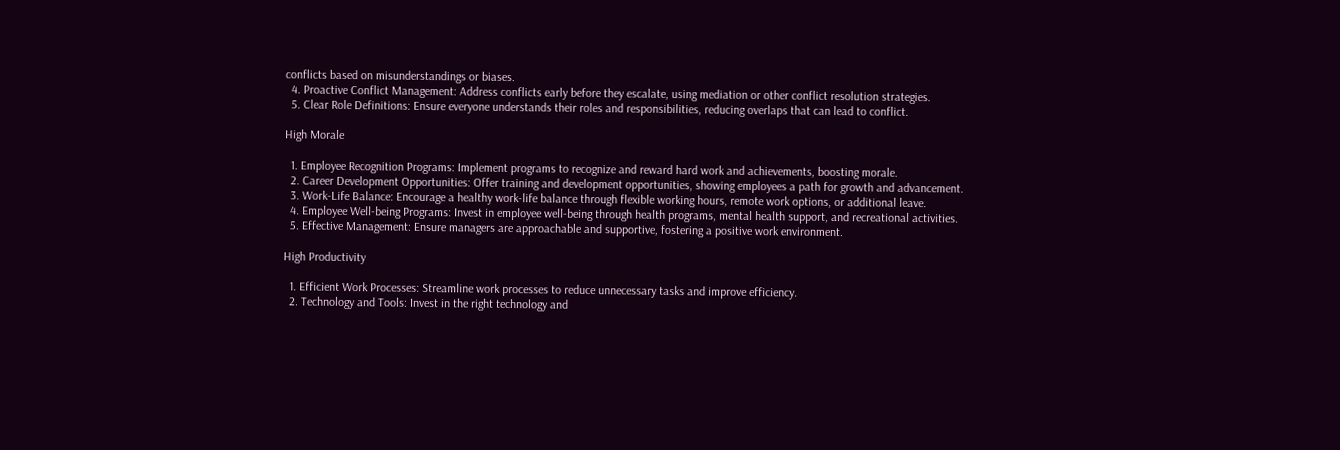conflicts based on misunderstandings or biases.
  4. Proactive Conflict Management: Address conflicts early before they escalate, using mediation or other conflict resolution strategies.
  5. Clear Role Definitions: Ensure everyone understands their roles and responsibilities, reducing overlaps that can lead to conflict.

High Morale

  1. Employee Recognition Programs: Implement programs to recognize and reward hard work and achievements, boosting morale.
  2. Career Development Opportunities: Offer training and development opportunities, showing employees a path for growth and advancement.
  3. Work-Life Balance: Encourage a healthy work-life balance through flexible working hours, remote work options, or additional leave.
  4. Employee Well-being Programs: Invest in employee well-being through health programs, mental health support, and recreational activities.
  5. Effective Management: Ensure managers are approachable and supportive, fostering a positive work environment.

High Productivity

  1. Efficient Work Processes: Streamline work processes to reduce unnecessary tasks and improve efficiency.
  2. Technology and Tools: Invest in the right technology and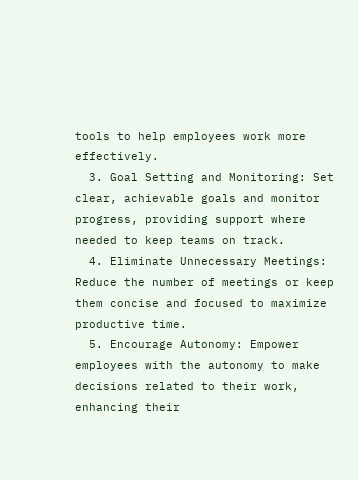tools to help employees work more effectively.
  3. Goal Setting and Monitoring: Set clear, achievable goals and monitor progress, providing support where needed to keep teams on track.
  4. Eliminate Unnecessary Meetings: Reduce the number of meetings or keep them concise and focused to maximize productive time.
  5. Encourage Autonomy: Empower employees with the autonomy to make decisions related to their work, enhancing their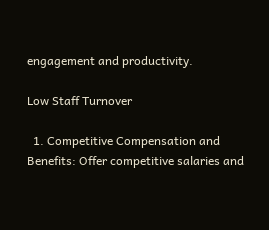engagement and productivity.

Low Staff Turnover

  1. Competitive Compensation and Benefits: Offer competitive salaries and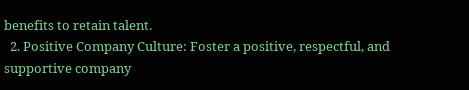benefits to retain talent.
  2. Positive Company Culture: Foster a positive, respectful, and supportive company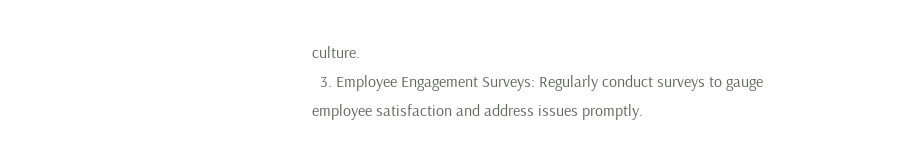culture.
  3. Employee Engagement Surveys: Regularly conduct surveys to gauge employee satisfaction and address issues promptly.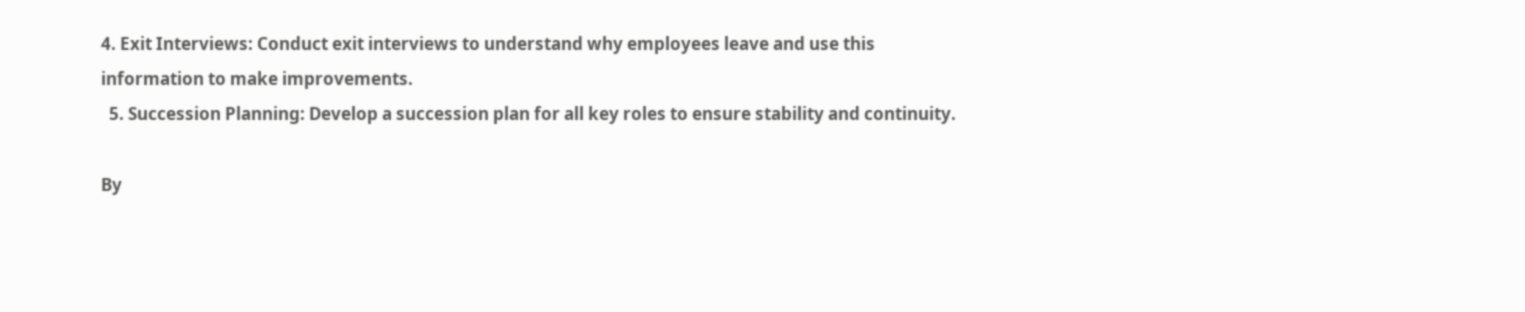4. Exit Interviews: Conduct exit interviews to understand why employees leave and use this information to make improvements.
  5. Succession Planning: Develop a succession plan for all key roles to ensure stability and continuity.

By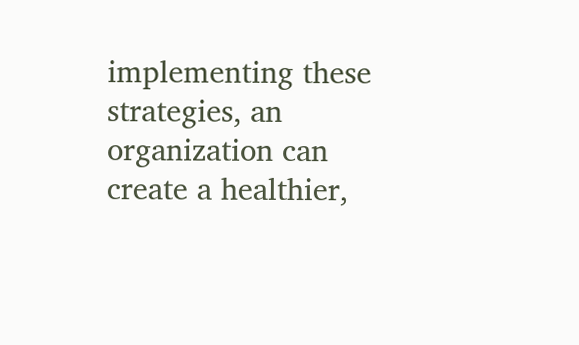implementing these strategies, an organization can create a healthier,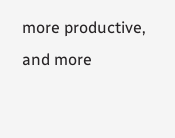more productive, and more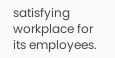satisfying workplace for its employees.